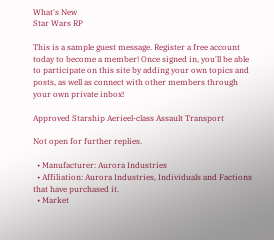What's New
Star Wars RP

This is a sample guest message. Register a free account today to become a member! Once signed in, you'll be able to participate on this site by adding your own topics and posts, as well as connect with other members through your own private inbox!

Approved Starship Aerieel-class Assault Transport

Not open for further replies.

  • Manufacturer: Aurora Industries
  • Affiliation: Aurora Industries, Individuals and Factions that have purchased it.
  • Market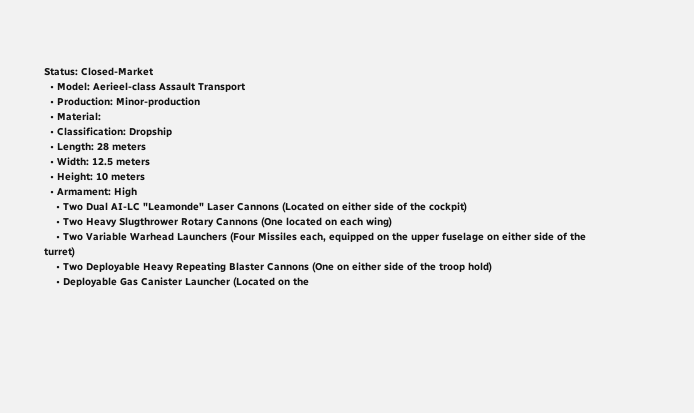Status: Closed-Market
  • Model: Aerieel-class Assault Transport
  • Production: Minor-production
  • Material:
  • Classification: Dropship
  • Length: 28 meters
  • Width: 12.5 meters
  • Height: 10 meters
  • Armament: High
    • Two Dual AI-LC "Leamonde" Laser Cannons (Located on either side of the cockpit)
    • Two Heavy Slugthrower Rotary Cannons (One located on each wing)
    • Two Variable Warhead Launchers (Four Missiles each, equipped on the upper fuselage on either side of the turret)
    • Two Deployable Heavy Repeating Blaster Cannons (One on either side of the troop hold)
    • Deployable Gas Canister Launcher (Located on the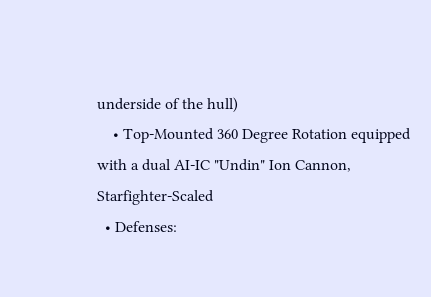underside of the hull)
    • Top-Mounted 360 Degree Rotation equipped with a dual AI-IC "Undin" Ion Cannon, Starfighter-Scaled
  • Defenses: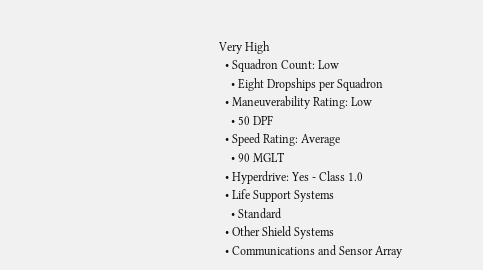Very High
  • Squadron Count: Low
    • Eight Dropships per Squadron
  • Maneuverability Rating: Low
    • 50 DPF
  • Speed Rating: Average
    • 90 MGLT
  • Hyperdrive: Yes - Class 1.0
  • Life Support Systems
    • Standard
  • Other Shield Systems
  • Communications and Sensor Array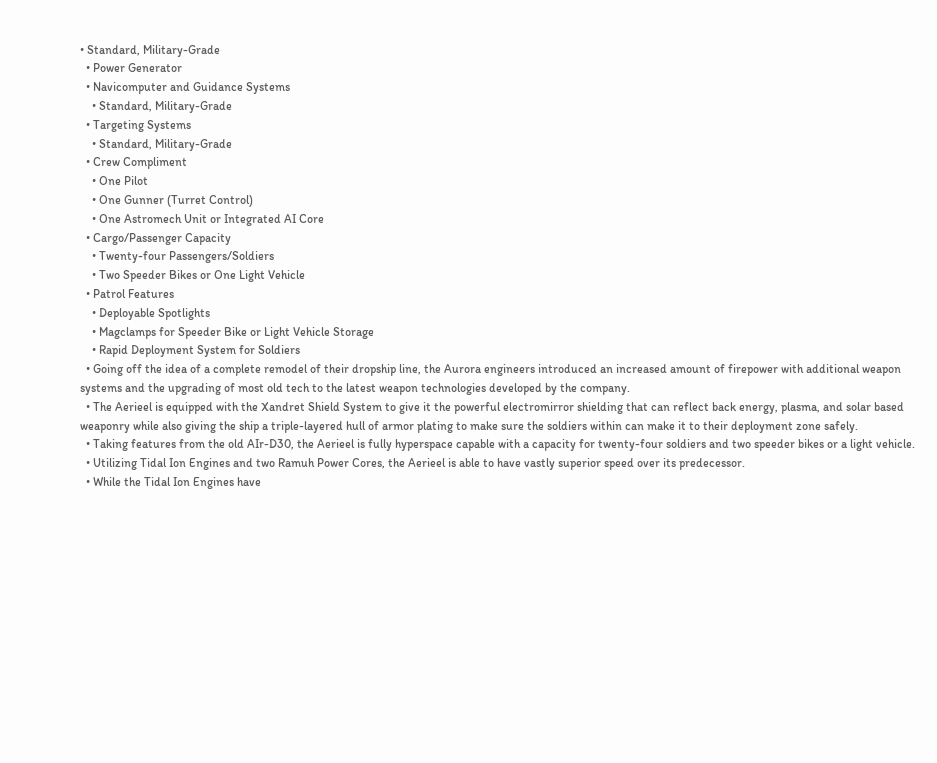• Standard, Military-Grade
  • Power Generator
  • Navicomputer and Guidance Systems
    • Standard, Military-Grade
  • Targeting Systems
    • Standard, Military-Grade
  • Crew Compliment
    • One Pilot
    • One Gunner (Turret Control)
    • One Astromech Unit or Integrated AI Core
  • Cargo/Passenger Capacity
    • Twenty-four Passengers/Soldiers
    • Two Speeder Bikes or One Light Vehicle
  • Patrol Features
    • Deployable Spotlights
    • Magclamps for Speeder Bike or Light Vehicle Storage
    • Rapid Deployment System for Soldiers
  • Going off the idea of a complete remodel of their dropship line, the Aurora engineers introduced an increased amount of firepower with additional weapon systems and the upgrading of most old tech to the latest weapon technologies developed by the company.
  • The Aerieel is equipped with the Xandret Shield System to give it the powerful electromirror shielding that can reflect back energy, plasma, and solar based weaponry while also giving the ship a triple-layered hull of armor plating to make sure the soldiers within can make it to their deployment zone safely.
  • Taking features from the old AIr-D30, the Aerieel is fully hyperspace capable with a capacity for twenty-four soldiers and two speeder bikes or a light vehicle.
  • Utilizing Tidal Ion Engines and two Ramuh Power Cores, the Aerieel is able to have vastly superior speed over its predecessor.
  • While the Tidal Ion Engines have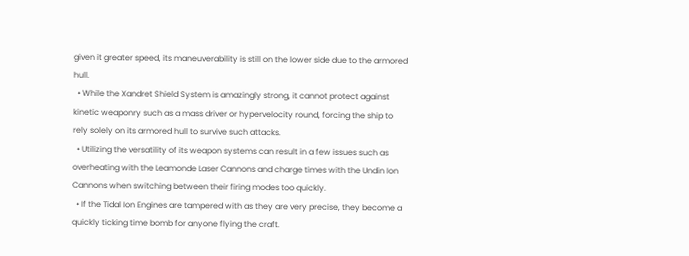given it greater speed, its maneuverability is still on the lower side due to the armored hull.
  • While the Xandret Shield System is amazingly strong, it cannot protect against kinetic weaponry such as a mass driver or hypervelocity round, forcing the ship to rely solely on its armored hull to survive such attacks.
  • Utilizing the versatility of its weapon systems can result in a few issues such as overheating with the Leamonde Laser Cannons and charge times with the Undin Ion Cannons when switching between their firing modes too quickly.
  • If the Tidal Ion Engines are tampered with as they are very precise, they become a quickly ticking time bomb for anyone flying the craft.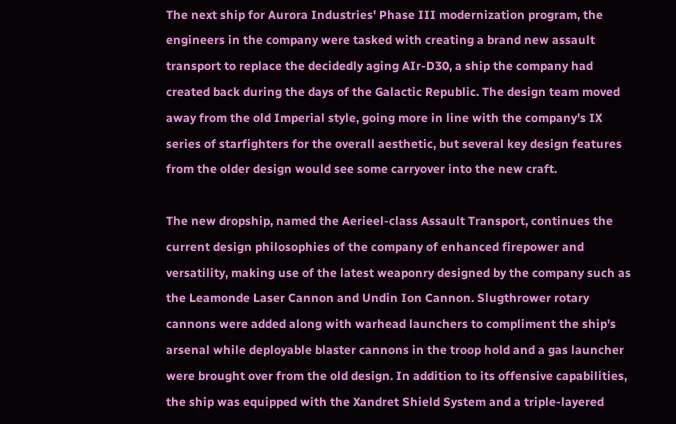The next ship for Aurora Industries' Phase III modernization program, the engineers in the company were tasked with creating a brand new assault transport to replace the decidedly aging AIr-D30, a ship the company had created back during the days of the Galactic Republic. The design team moved away from the old Imperial style, going more in line with the company's IX series of starfighters for the overall aesthetic, but several key design features from the older design would see some carryover into the new craft.

The new dropship, named the Aerieel-class Assault Transport, continues the current design philosophies of the company of enhanced firepower and versatility, making use of the latest weaponry designed by the company such as the Leamonde Laser Cannon and Undin Ion Cannon. Slugthrower rotary cannons were added along with warhead launchers to compliment the ship's arsenal while deployable blaster cannons in the troop hold and a gas launcher were brought over from the old design. In addition to its offensive capabilities, the ship was equipped with the Xandret Shield System and a triple-layered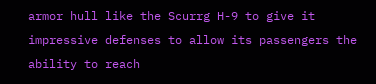armor hull like the Scurrg H-9 to give it impressive defenses to allow its passengers the ability to reach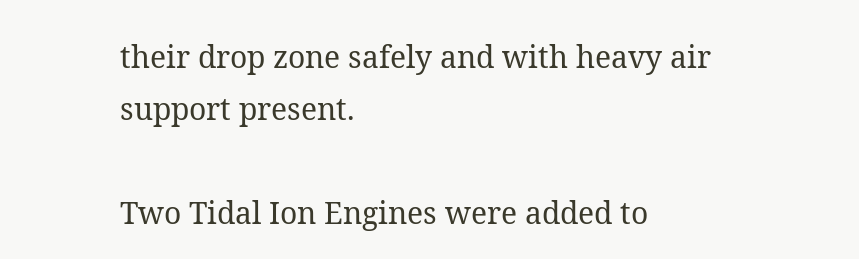their drop zone safely and with heavy air support present.

Two Tidal Ion Engines were added to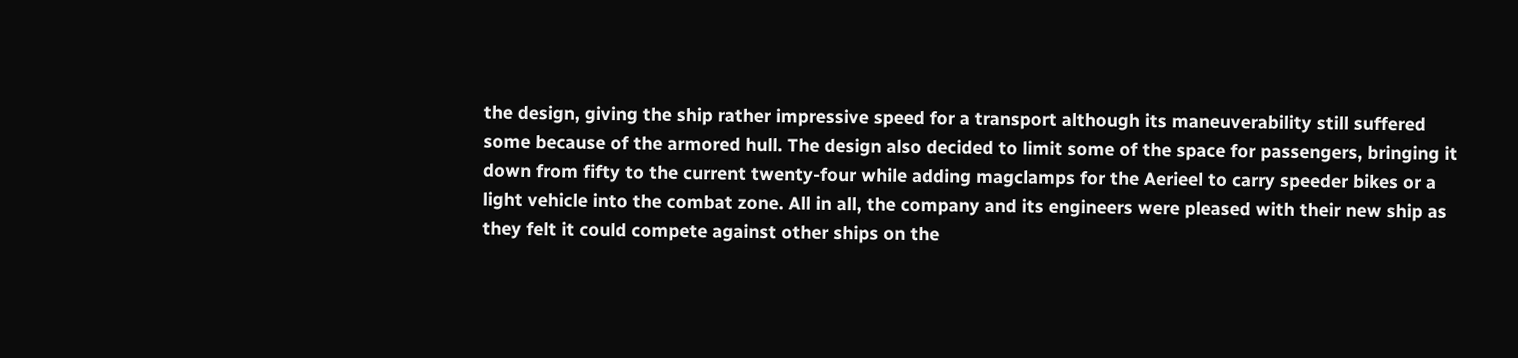the design, giving the ship rather impressive speed for a transport although its maneuverability still suffered some because of the armored hull. The design also decided to limit some of the space for passengers, bringing it down from fifty to the current twenty-four while adding magclamps for the Aerieel to carry speeder bikes or a light vehicle into the combat zone. All in all, the company and its engineers were pleased with their new ship as they felt it could compete against other ships on the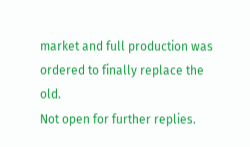market and full production was ordered to finally replace the old.
Not open for further replies.